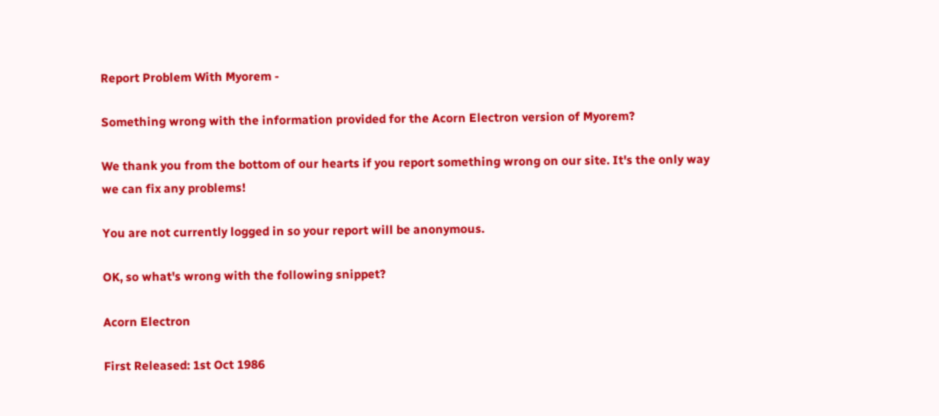Report Problem With Myorem -

Something wrong with the information provided for the Acorn Electron version of Myorem?

We thank you from the bottom of our hearts if you report something wrong on our site. It's the only way we can fix any problems!

You are not currently logged in so your report will be anonymous.

OK, so what's wrong with the following snippet?

Acorn Electron

First Released: 1st Oct 1986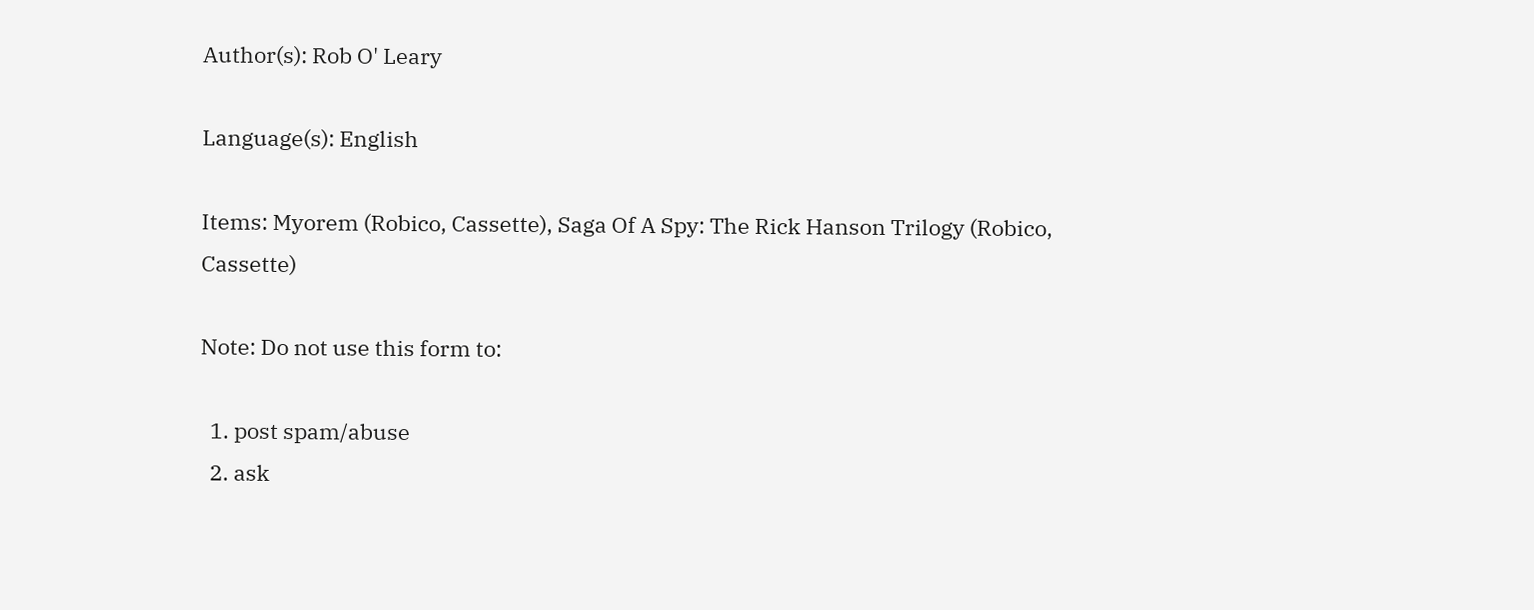Author(s): Rob O' Leary

Language(s): English

Items: Myorem (Robico, Cassette), Saga Of A Spy: The Rick Hanson Trilogy (Robico, Cassette)

Note: Do not use this form to:

  1. post spam/abuse
  2. ask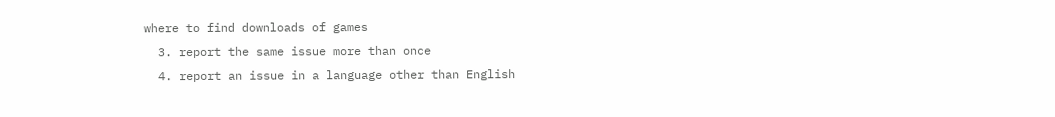where to find downloads of games
  3. report the same issue more than once
  4. report an issue in a language other than English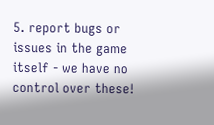5. report bugs or issues in the game itself - we have no control over these!